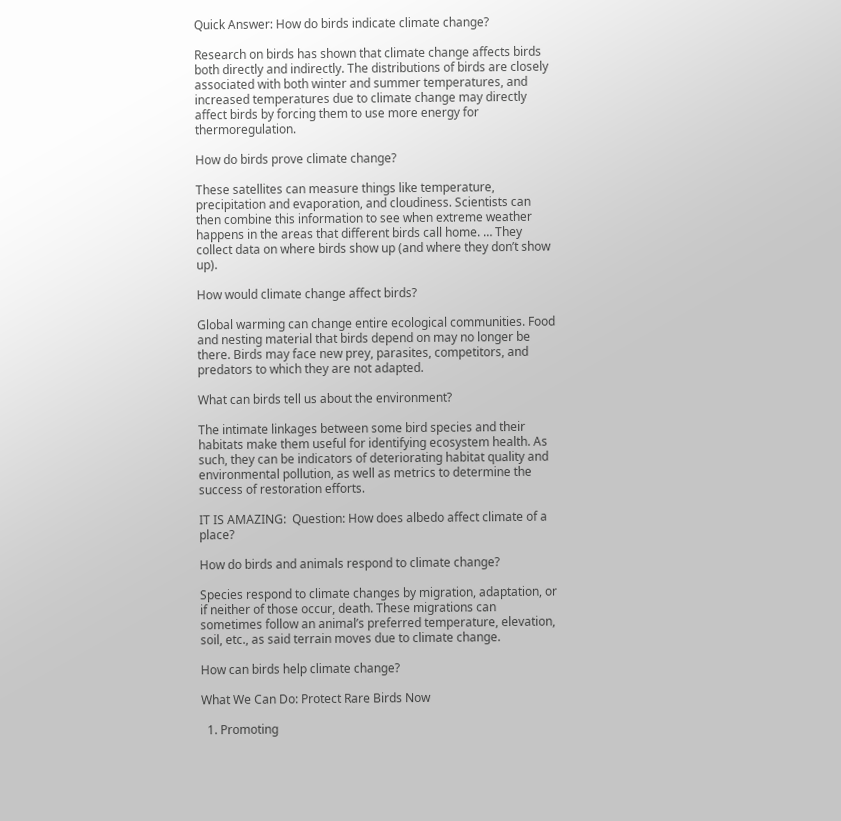Quick Answer: How do birds indicate climate change?

Research on birds has shown that climate change affects birds both directly and indirectly. The distributions of birds are closely associated with both winter and summer temperatures, and increased temperatures due to climate change may directly affect birds by forcing them to use more energy for thermoregulation.

How do birds prove climate change?

These satellites can measure things like temperature, precipitation and evaporation, and cloudiness. Scientists can then combine this information to see when extreme weather happens in the areas that different birds call home. … They collect data on where birds show up (and where they don’t show up).

How would climate change affect birds?

Global warming can change entire ecological communities. Food and nesting material that birds depend on may no longer be there. Birds may face new prey, parasites, competitors, and predators to which they are not adapted.

What can birds tell us about the environment?

The intimate linkages between some bird species and their habitats make them useful for identifying ecosystem health. As such, they can be indicators of deteriorating habitat quality and environmental pollution, as well as metrics to determine the success of restoration efforts.

IT IS AMAZING:  Question: How does albedo affect climate of a place?

How do birds and animals respond to climate change?

Species respond to climate changes by migration, adaptation, or if neither of those occur, death. These migrations can sometimes follow an animal’s preferred temperature, elevation, soil, etc., as said terrain moves due to climate change.

How can birds help climate change?

What We Can Do: Protect Rare Birds Now

  1. Promoting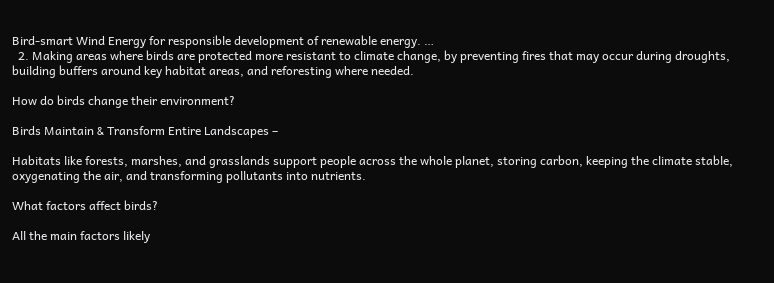Bird-smart Wind Energy for responsible development of renewable energy. …
  2. Making areas where birds are protected more resistant to climate change, by preventing fires that may occur during droughts, building buffers around key habitat areas, and reforesting where needed.

How do birds change their environment?

Birds Maintain & Transform Entire Landscapes –

Habitats like forests, marshes, and grasslands support people across the whole planet, storing carbon, keeping the climate stable, oxygenating the air, and transforming pollutants into nutrients.

What factors affect birds?

All the main factors likely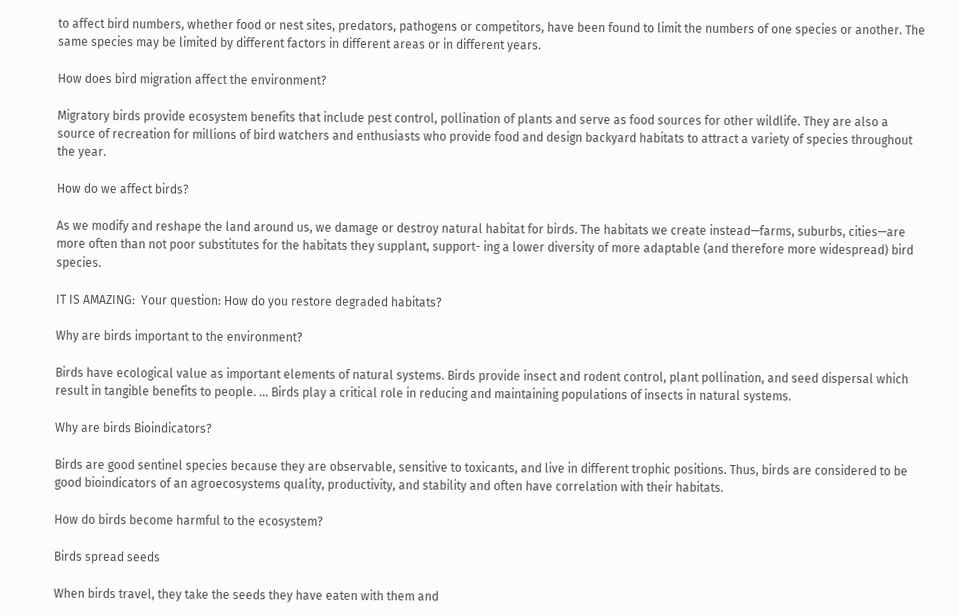to affect bird numbers, whether food or nest sites, predators, pathogens or competitors, have been found to limit the numbers of one species or another. The same species may be limited by different factors in different areas or in different years.

How does bird migration affect the environment?

Migratory birds provide ecosystem benefits that include pest control, pollination of plants and serve as food sources for other wildlife. They are also a source of recreation for millions of bird watchers and enthusiasts who provide food and design backyard habitats to attract a variety of species throughout the year.

How do we affect birds?

As we modify and reshape the land around us, we damage or destroy natural habitat for birds. The habitats we create instead—farms, suburbs, cities—are more often than not poor substitutes for the habitats they supplant, support- ing a lower diversity of more adaptable (and therefore more widespread) bird species.

IT IS AMAZING:  Your question: How do you restore degraded habitats?

Why are birds important to the environment?

Birds have ecological value as important elements of natural systems. Birds provide insect and rodent control, plant pollination, and seed dispersal which result in tangible benefits to people. … Birds play a critical role in reducing and maintaining populations of insects in natural systems.

Why are birds Bioindicators?

Birds are good sentinel species because they are observable, sensitive to toxicants, and live in different trophic positions. Thus, birds are considered to be good bioindicators of an agroecosystems quality, productivity, and stability and often have correlation with their habitats.

How do birds become harmful to the ecosystem?

Birds spread seeds

When birds travel, they take the seeds they have eaten with them and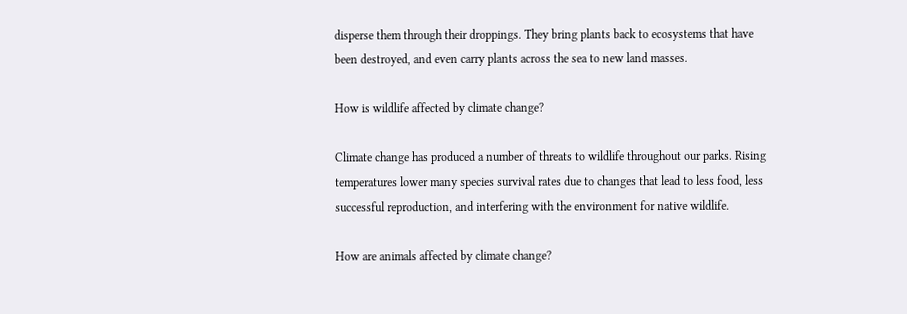disperse them through their droppings. They bring plants back to ecosystems that have been destroyed, and even carry plants across the sea to new land masses.

How is wildlife affected by climate change?

Climate change has produced a number of threats to wildlife throughout our parks. Rising temperatures lower many species survival rates due to changes that lead to less food, less successful reproduction, and interfering with the environment for native wildlife.

How are animals affected by climate change?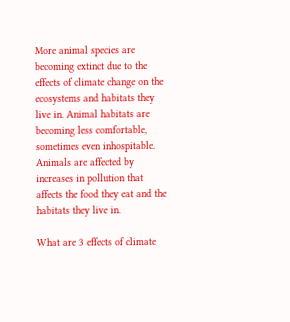More animal species are becoming extinct due to the effects of climate change on the ecosystems and habitats they live in. Animal habitats are becoming less comfortable, sometimes even inhospitable. Animals are affected by increases in pollution that affects the food they eat and the habitats they live in.

What are 3 effects of climate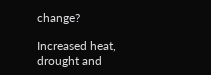change?

Increased heat, drought and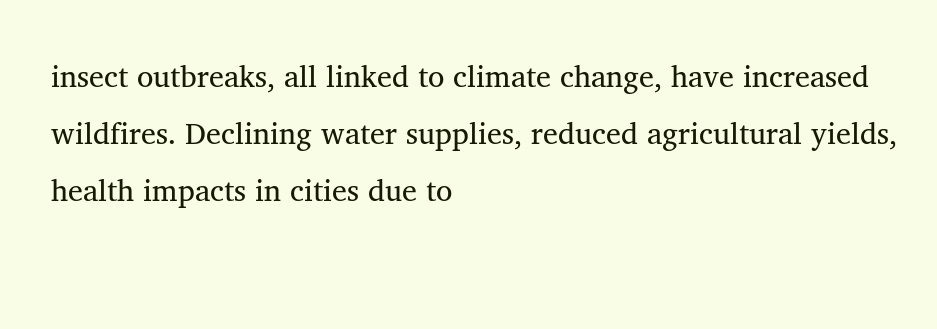insect outbreaks, all linked to climate change, have increased wildfires. Declining water supplies, reduced agricultural yields, health impacts in cities due to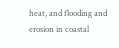heat, and flooding and erosion in coastal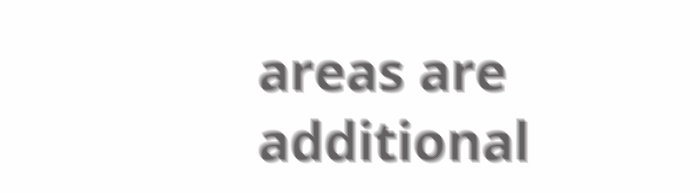areas are additional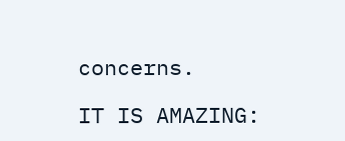concerns.

IT IS AMAZING: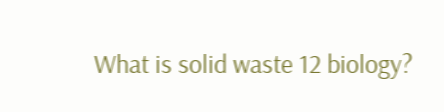What is solid waste 12 biology?